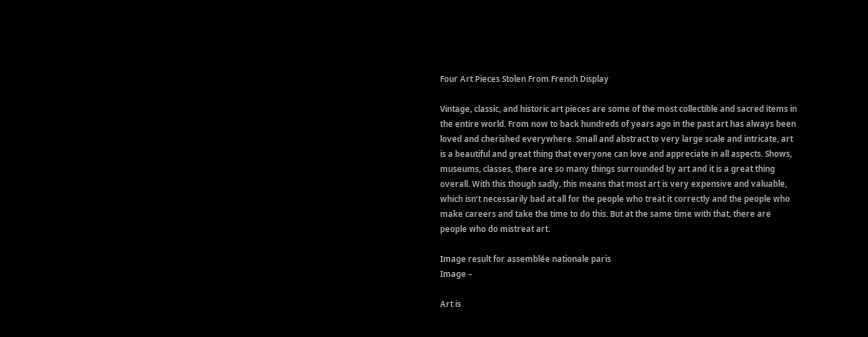Four Art Pieces Stolen From French Display

Vintage, classic, and historic art pieces are some of the most collectible and sacred items in the entire world. From now to back hundreds of years ago in the past art has always been loved and cherished everywhere. Small and abstract to very large scale and intricate, art is a beautiful and great thing that everyone can love and appreciate in all aspects. Shows, museums, classes, there are so many things surrounded by art and it is a great thing overall. With this though sadly, this means that most art is very expensive and valuable, which isn’t necessarily bad at all for the people who treat it correctly and the people who make careers and take the time to do this. But at the same time with that, there are people who do mistreat art.

Image result for assemblée nationale paris
Image –

Art is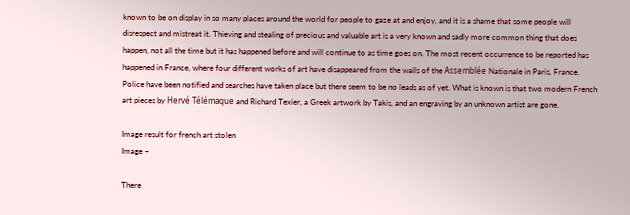known to be on display in so many places around the world for people to gaze at and enjoy, and it is a shame that some people will disrespect and mistreat it. Thieving and stealing of precious and valuable art is a very known and sadly more common thing that does happen, not all the time but it has happened before and will continue to as time goes on. The most recent occurrence to be reported has happened in France, where four different works of art have disappeared from the walls of the Assemblée Nationale in Paris, France. Police have been notified and searches have taken place but there seem to be no leads as of yet. What is known is that two modern French art pieces by Hervé Télémaque and Richard Texier, a Greek artwork by Takis, and an engraving by an unknown artist are gone.

Image result for french art stolen
Image –

There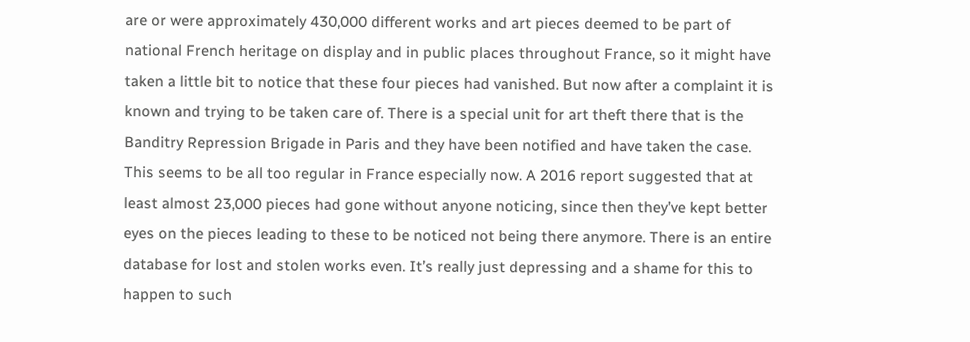are or were approximately 430,000 different works and art pieces deemed to be part of national French heritage on display and in public places throughout France, so it might have taken a little bit to notice that these four pieces had vanished. But now after a complaint it is known and trying to be taken care of. There is a special unit for art theft there that is the Banditry Repression Brigade in Paris and they have been notified and have taken the case. This seems to be all too regular in France especially now. A 2016 report suggested that at least almost 23,000 pieces had gone without anyone noticing, since then they’ve kept better eyes on the pieces leading to these to be noticed not being there anymore. There is an entire database for lost and stolen works even. It’s really just depressing and a shame for this to happen to such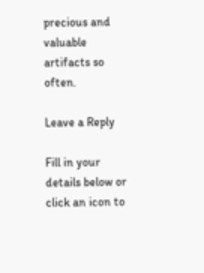precious and valuable artifacts so often.

Leave a Reply

Fill in your details below or click an icon to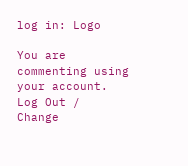log in: Logo

You are commenting using your account. Log Out /  Change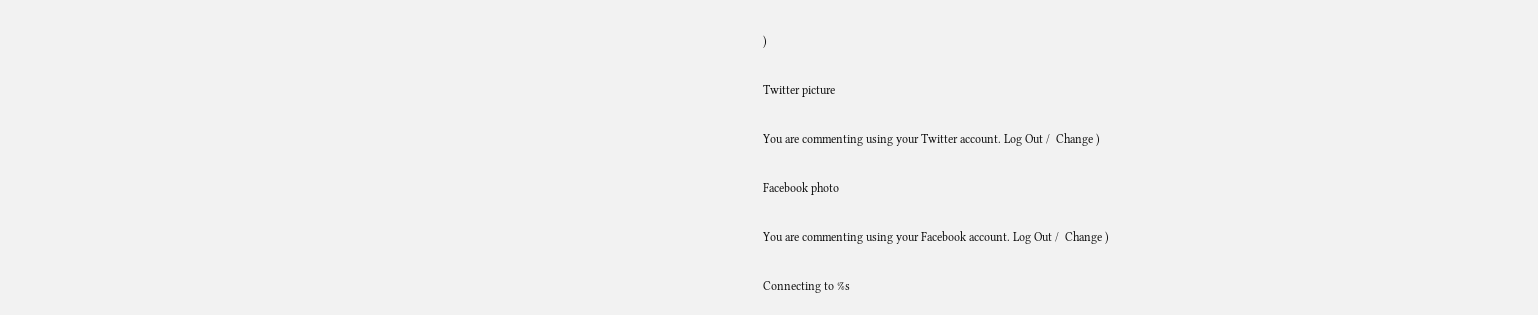)

Twitter picture

You are commenting using your Twitter account. Log Out /  Change )

Facebook photo

You are commenting using your Facebook account. Log Out /  Change )

Connecting to %s